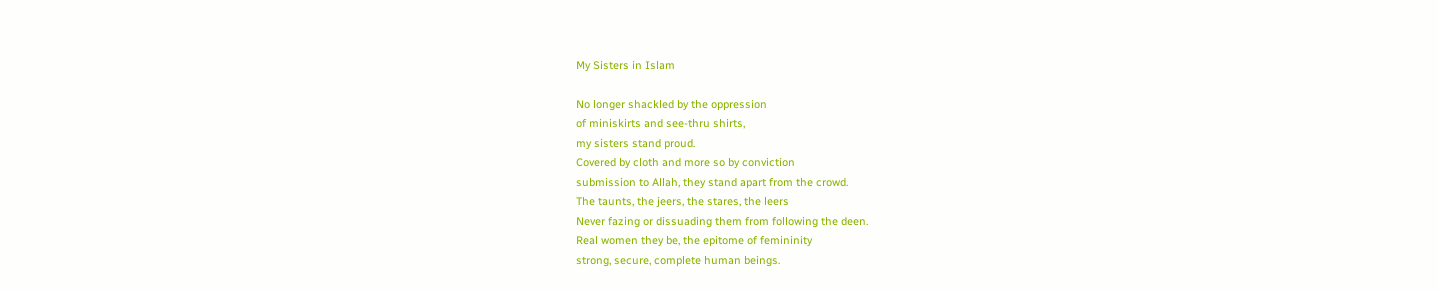My Sisters in Islam

No longer shackled by the oppression
of miniskirts and see-thru shirts,
my sisters stand proud.
Covered by cloth and more so by conviction
submission to Allah, they stand apart from the crowd.
The taunts, the jeers, the stares, the leers
Never fazing or dissuading them from following the deen.
Real women they be, the epitome of femininity
strong, secure, complete human beings.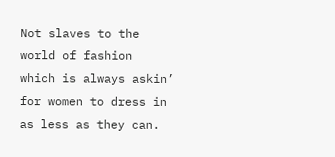Not slaves to the world of fashion
which is always askin’
for women to dress in as less as they can.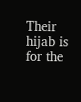Their hijab is for the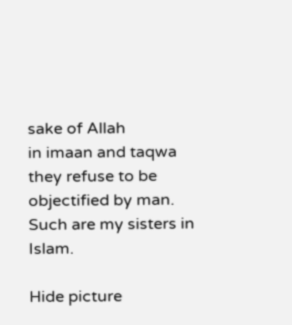sake of Allah
in imaan and taqwa
they refuse to be objectified by man.
Such are my sisters in Islam.

Hide picture